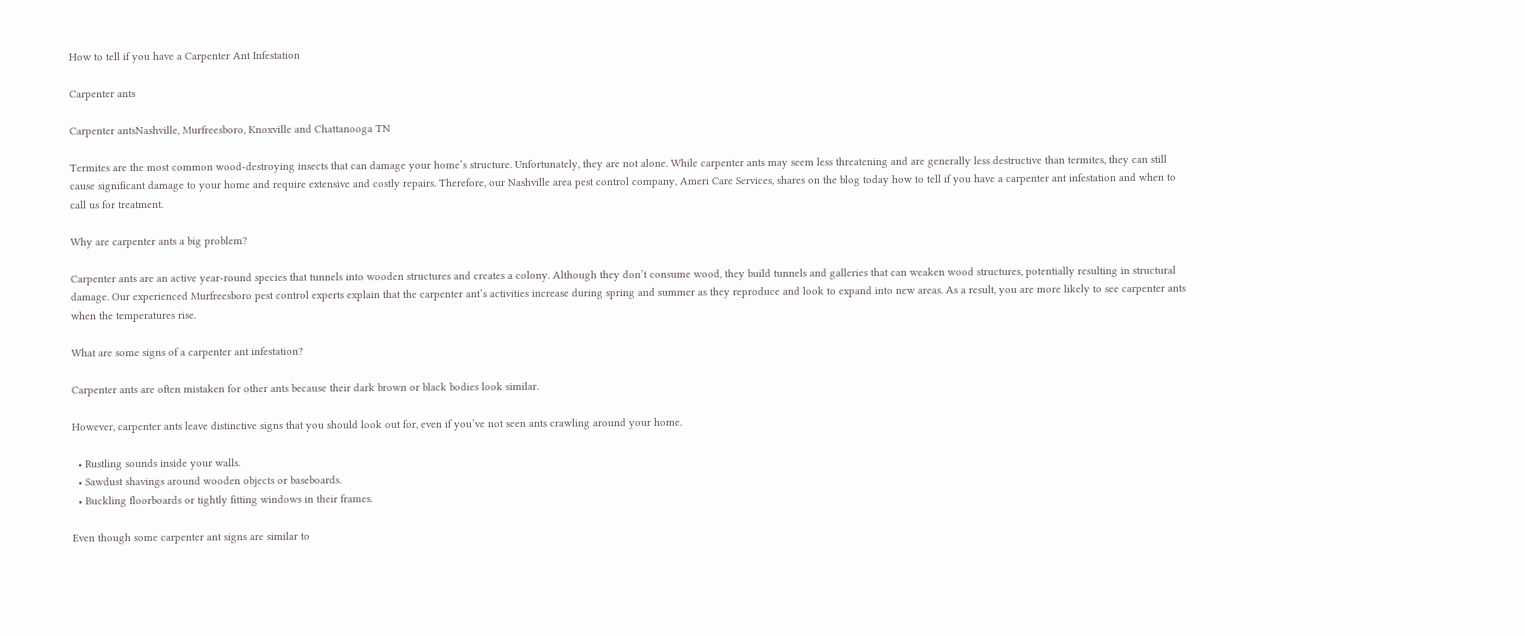How to tell if you have a Carpenter Ant Infestation

Carpenter ants

Carpenter antsNashville, Murfreesboro, Knoxville and Chattanooga TN

Termites are the most common wood-destroying insects that can damage your home’s structure. Unfortunately, they are not alone. While carpenter ants may seem less threatening and are generally less destructive than termites, they can still cause significant damage to your home and require extensive and costly repairs. Therefore, our Nashville area pest control company, Ameri Care Services, shares on the blog today how to tell if you have a carpenter ant infestation and when to call us for treatment.

Why are carpenter ants a big problem?

Carpenter ants are an active year-round species that tunnels into wooden structures and creates a colony. Although they don’t consume wood, they build tunnels and galleries that can weaken wood structures, potentially resulting in structural damage. Our experienced Murfreesboro pest control experts explain that the carpenter ant’s activities increase during spring and summer as they reproduce and look to expand into new areas. As a result, you are more likely to see carpenter ants when the temperatures rise.

What are some signs of a carpenter ant infestation?

Carpenter ants are often mistaken for other ants because their dark brown or black bodies look similar.

However, carpenter ants leave distinctive signs that you should look out for, even if you’ve not seen ants crawling around your home.

  • Rustling sounds inside your walls.
  • Sawdust shavings around wooden objects or baseboards.
  • Buckling floorboards or tightly fitting windows in their frames.

Even though some carpenter ant signs are similar to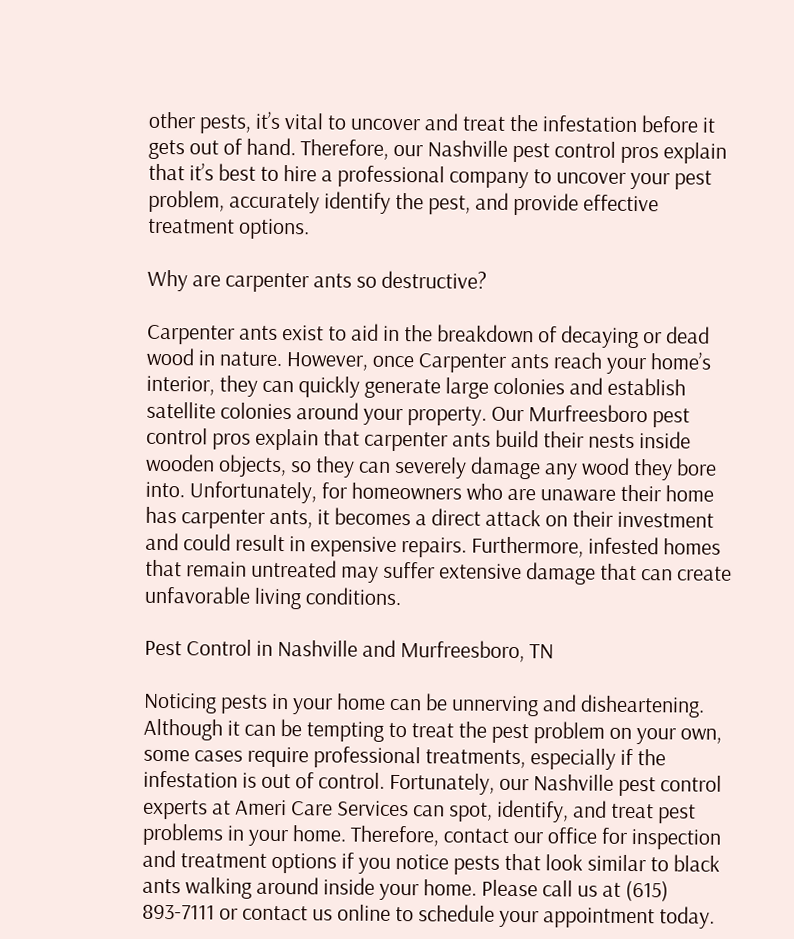other pests, it’s vital to uncover and treat the infestation before it gets out of hand. Therefore, our Nashville pest control pros explain that it’s best to hire a professional company to uncover your pest problem, accurately identify the pest, and provide effective treatment options.

Why are carpenter ants so destructive?

Carpenter ants exist to aid in the breakdown of decaying or dead wood in nature. However, once Carpenter ants reach your home’s interior, they can quickly generate large colonies and establish satellite colonies around your property. Our Murfreesboro pest control pros explain that carpenter ants build their nests inside wooden objects, so they can severely damage any wood they bore into. Unfortunately, for homeowners who are unaware their home has carpenter ants, it becomes a direct attack on their investment and could result in expensive repairs. Furthermore, infested homes that remain untreated may suffer extensive damage that can create unfavorable living conditions.

Pest Control in Nashville and Murfreesboro, TN

Noticing pests in your home can be unnerving and disheartening. Although it can be tempting to treat the pest problem on your own, some cases require professional treatments, especially if the infestation is out of control. Fortunately, our Nashville pest control experts at Ameri Care Services can spot, identify, and treat pest problems in your home. Therefore, contact our office for inspection and treatment options if you notice pests that look similar to black ants walking around inside your home. Please call us at (615) 893-7111 or contact us online to schedule your appointment today.